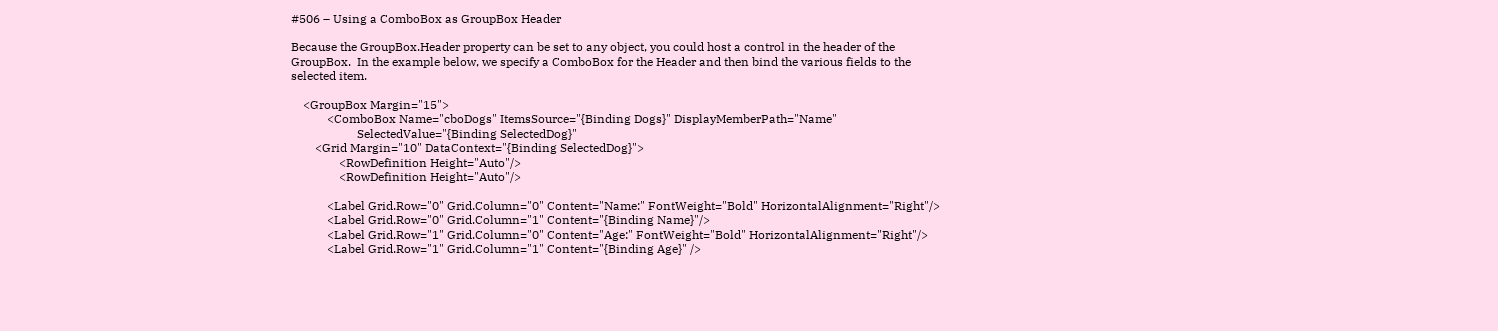#506 – Using a ComboBox as GroupBox Header

Because the GroupBox.Header property can be set to any object, you could host a control in the header of the GroupBox.  In the example below, we specify a ComboBox for the Header and then bind the various fields to the selected item.

    <GroupBox Margin="15">
            <ComboBox Name="cboDogs" ItemsSource="{Binding Dogs}" DisplayMemberPath="Name"
                      SelectedValue="{Binding SelectedDog}"
        <Grid Margin="10" DataContext="{Binding SelectedDog}">
                <RowDefinition Height="Auto"/>
                <RowDefinition Height="Auto"/>

            <Label Grid.Row="0" Grid.Column="0" Content="Name:" FontWeight="Bold" HorizontalAlignment="Right"/>
            <Label Grid.Row="0" Grid.Column="1" Content="{Binding Name}"/>
            <Label Grid.Row="1" Grid.Column="0" Content="Age:" FontWeight="Bold" HorizontalAlignment="Right"/>
            <Label Grid.Row="1" Grid.Column="1" Content="{Binding Age}" />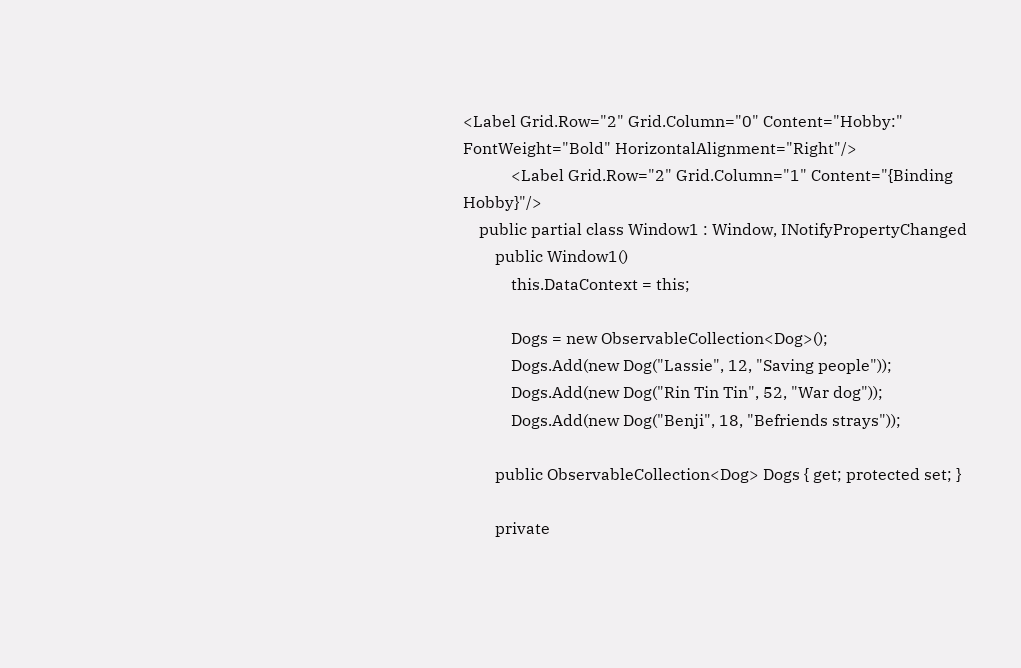<Label Grid.Row="2" Grid.Column="0" Content="Hobby:" FontWeight="Bold" HorizontalAlignment="Right"/>
            <Label Grid.Row="2" Grid.Column="1" Content="{Binding Hobby}"/>
    public partial class Window1 : Window, INotifyPropertyChanged
        public Window1()
            this.DataContext = this;

            Dogs = new ObservableCollection<Dog>();
            Dogs.Add(new Dog("Lassie", 12, "Saving people"));
            Dogs.Add(new Dog("Rin Tin Tin", 52, "War dog"));
            Dogs.Add(new Dog("Benji", 18, "Befriends strays"));

        public ObservableCollection<Dog> Dogs { get; protected set; }

        private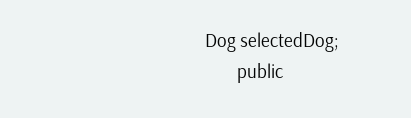Dog selectedDog;
        public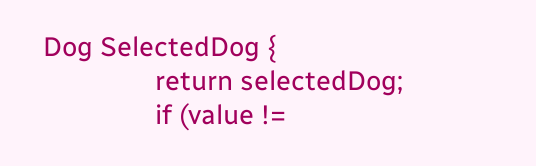Dog SelectedDog {
                return selectedDog;
                if (value !=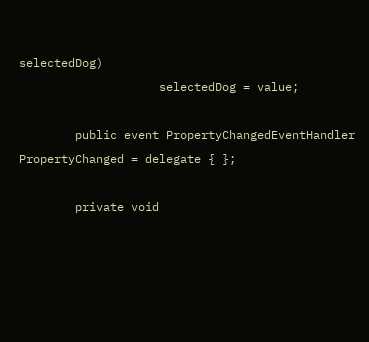selectedDog)
                    selectedDog = value;

        public event PropertyChangedEventHandler PropertyChanged = delegate { };

        private void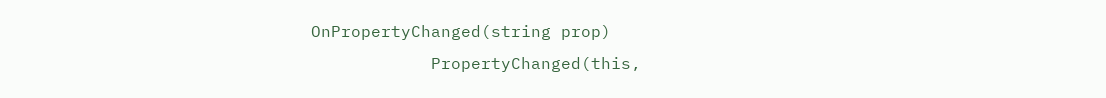OnPropertyChanged(string prop)
            PropertyChanged(this,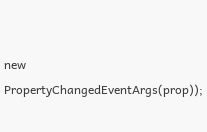new PropertyChangedEventArgs(prop));